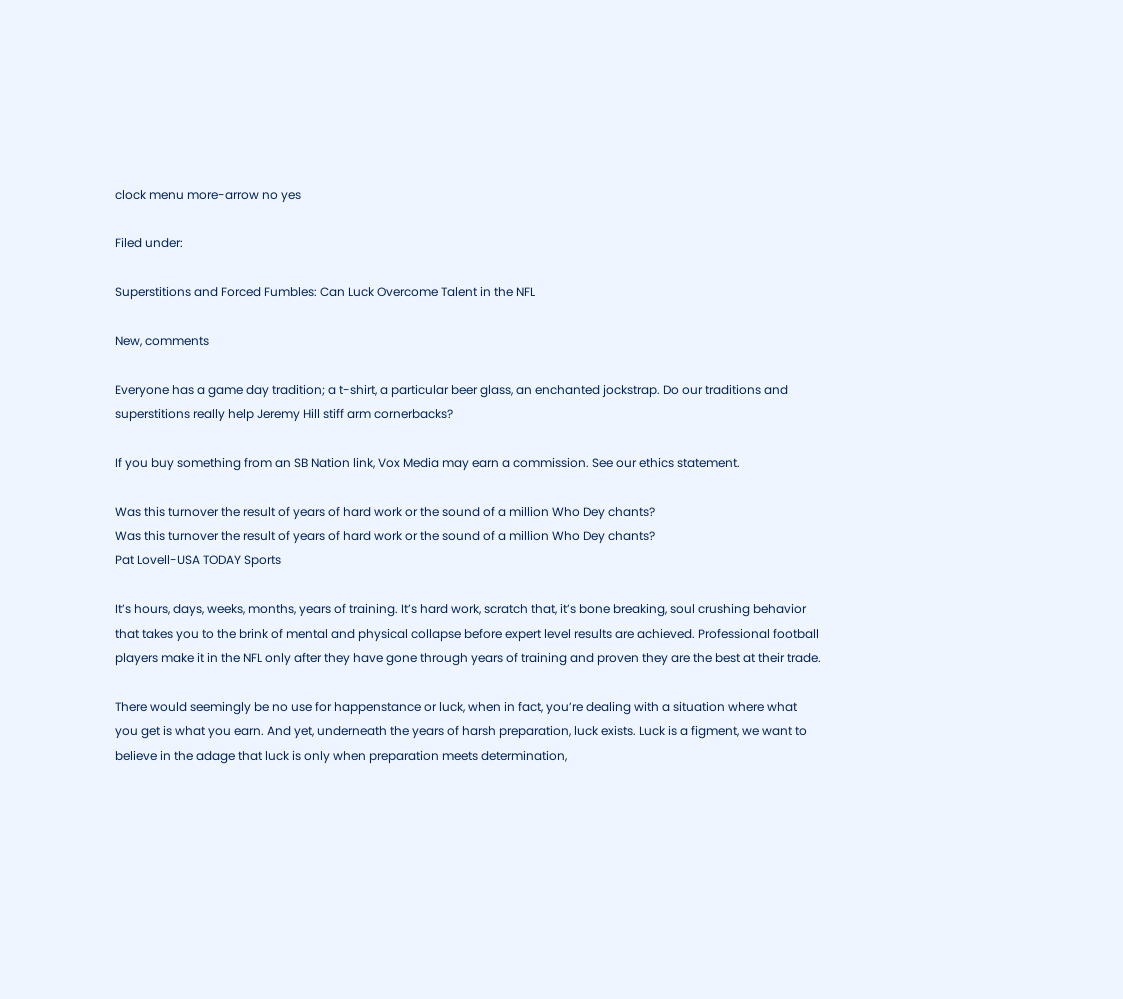clock menu more-arrow no yes

Filed under:

Superstitions and Forced Fumbles: Can Luck Overcome Talent in the NFL

New, comments

Everyone has a game day tradition; a t-shirt, a particular beer glass, an enchanted jockstrap. Do our traditions and superstitions really help Jeremy Hill stiff arm cornerbacks?

If you buy something from an SB Nation link, Vox Media may earn a commission. See our ethics statement.

Was this turnover the result of years of hard work or the sound of a million Who Dey chants?
Was this turnover the result of years of hard work or the sound of a million Who Dey chants?
Pat Lovell-USA TODAY Sports

It’s hours, days, weeks, months, years of training. It’s hard work, scratch that, it’s bone breaking, soul crushing behavior that takes you to the brink of mental and physical collapse before expert level results are achieved. Professional football players make it in the NFL only after they have gone through years of training and proven they are the best at their trade.

There would seemingly be no use for happenstance or luck, when in fact, you’re dealing with a situation where what you get is what you earn. And yet, underneath the years of harsh preparation, luck exists. Luck is a figment, we want to believe in the adage that luck is only when preparation meets determination,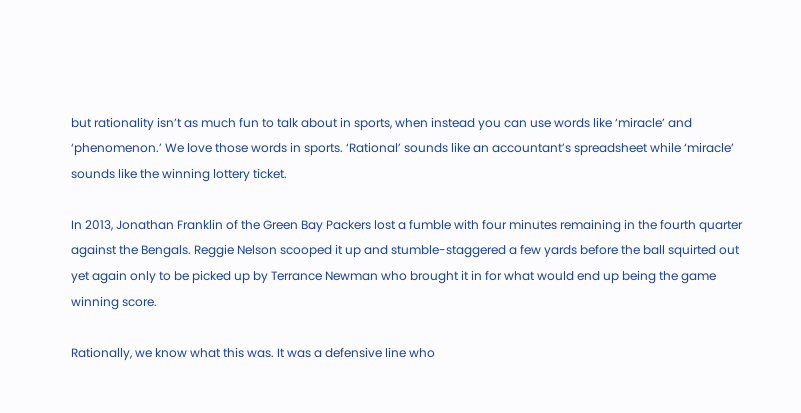but rationality isn’t as much fun to talk about in sports, when instead you can use words like ‘miracle’ and ‘phenomenon.’ We love those words in sports. ‘Rational’ sounds like an accountant’s spreadsheet while ‘miracle’ sounds like the winning lottery ticket.

In 2013, Jonathan Franklin of the Green Bay Packers lost a fumble with four minutes remaining in the fourth quarter against the Bengals. Reggie Nelson scooped it up and stumble-staggered a few yards before the ball squirted out yet again only to be picked up by Terrance Newman who brought it in for what would end up being the game winning score.

Rationally, we know what this was. It was a defensive line who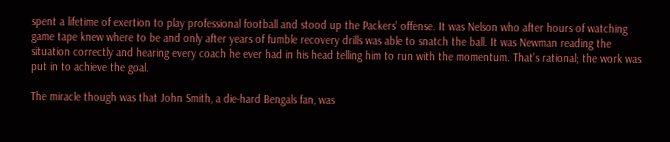spent a lifetime of exertion to play professional football and stood up the Packers’ offense. It was Nelson who after hours of watching game tape knew where to be and only after years of fumble recovery drills was able to snatch the ball. It was Newman reading the situation correctly and hearing every coach he ever had in his head telling him to run with the momentum. That’s rational; the work was put in to achieve the goal.

The miracle though was that John Smith, a die-hard Bengals fan, was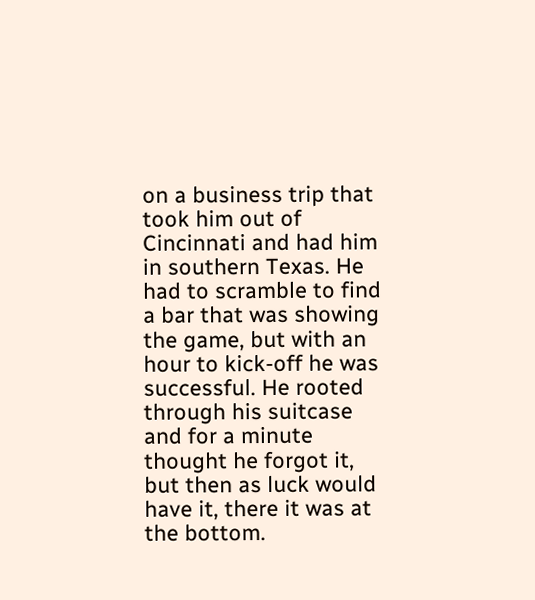on a business trip that took him out of Cincinnati and had him in southern Texas. He had to scramble to find a bar that was showing the game, but with an hour to kick-off he was successful. He rooted through his suitcase and for a minute thought he forgot it, but then as luck would have it, there it was at the bottom.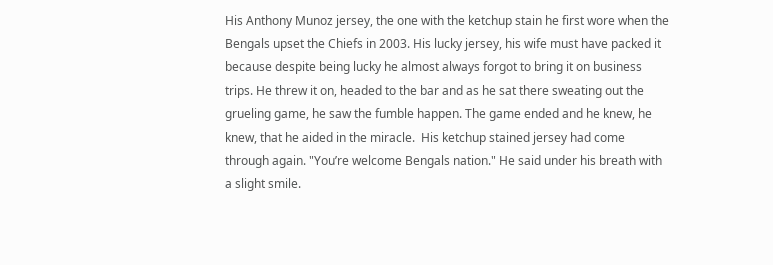His Anthony Munoz jersey, the one with the ketchup stain he first wore when the Bengals upset the Chiefs in 2003. His lucky jersey, his wife must have packed it because despite being lucky he almost always forgot to bring it on business trips. He threw it on, headed to the bar and as he sat there sweating out the grueling game, he saw the fumble happen. The game ended and he knew, he knew, that he aided in the miracle.  His ketchup stained jersey had come through again. "You’re welcome Bengals nation." He said under his breath with a slight smile.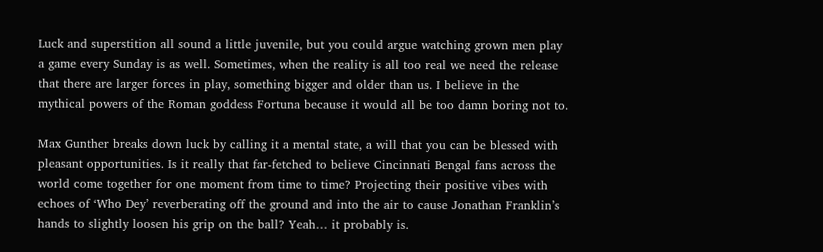Luck and superstition all sound a little juvenile, but you could argue watching grown men play a game every Sunday is as well. Sometimes, when the reality is all too real we need the release that there are larger forces in play, something bigger and older than us. I believe in the mythical powers of the Roman goddess Fortuna because it would all be too damn boring not to.

Max Gunther breaks down luck by calling it a mental state, a will that you can be blessed with pleasant opportunities. Is it really that far-fetched to believe Cincinnati Bengal fans across the world come together for one moment from time to time? Projecting their positive vibes with echoes of ‘Who Dey’ reverberating off the ground and into the air to cause Jonathan Franklin’s hands to slightly loosen his grip on the ball? Yeah… it probably is.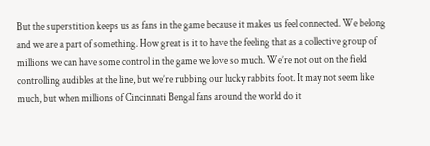But the superstition keeps us as fans in the game because it makes us feel connected. We belong and we are a part of something. How great is it to have the feeling that as a collective group of millions we can have some control in the game we love so much. We’re not out on the field controlling audibles at the line, but we’re rubbing our lucky rabbits foot. It may not seem like much, but when millions of Cincinnati Bengal fans around the world do it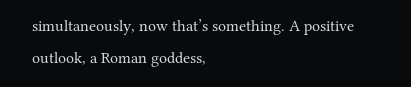simultaneously, now that’s something. A positive outlook, a Roman goddess,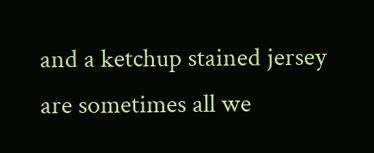and a ketchup stained jersey are sometimes all we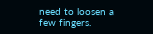need to loosen a few fingers.